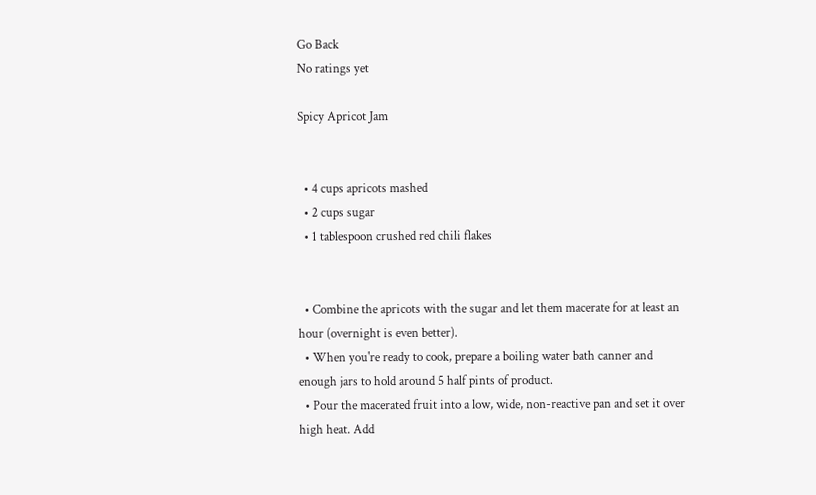Go Back
No ratings yet

Spicy Apricot Jam


  • 4 cups apricots mashed
  • 2 cups sugar
  • 1 tablespoon crushed red chili flakes


  • Combine the apricots with the sugar and let them macerate for at least an hour (overnight is even better).
  • When you're ready to cook, prepare a boiling water bath canner and enough jars to hold around 5 half pints of product.
  • Pour the macerated fruit into a low, wide, non-reactive pan and set it over high heat. Add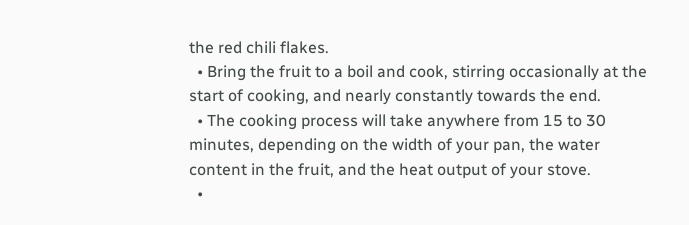the red chili flakes.
  • Bring the fruit to a boil and cook, stirring occasionally at the start of cooking, and nearly constantly towards the end.
  • The cooking process will take anywhere from 15 to 30 minutes, depending on the width of your pan, the water content in the fruit, and the heat output of your stove.
  •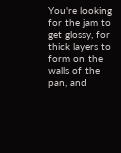You're looking for the jam to get glossy, for thick layers to form on the walls of the pan, and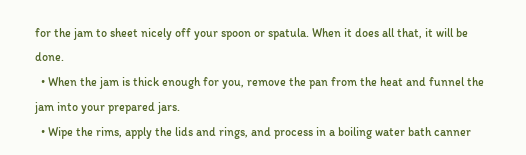for the jam to sheet nicely off your spoon or spatula. When it does all that, it will be done.
  • When the jam is thick enough for you, remove the pan from the heat and funnel the jam into your prepared jars.
  • Wipe the rims, apply the lids and rings, and process in a boiling water bath canner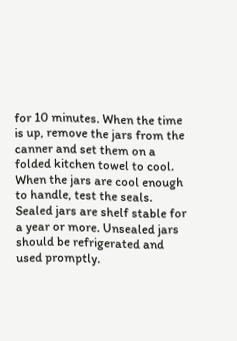for 10 minutes. When the time is up, remove the jars from the canner and set them on a folded kitchen towel to cool. When the jars are cool enough to handle, test the seals. Sealed jars are shelf stable for a year or more. Unsealed jars should be refrigerated and used promptly.